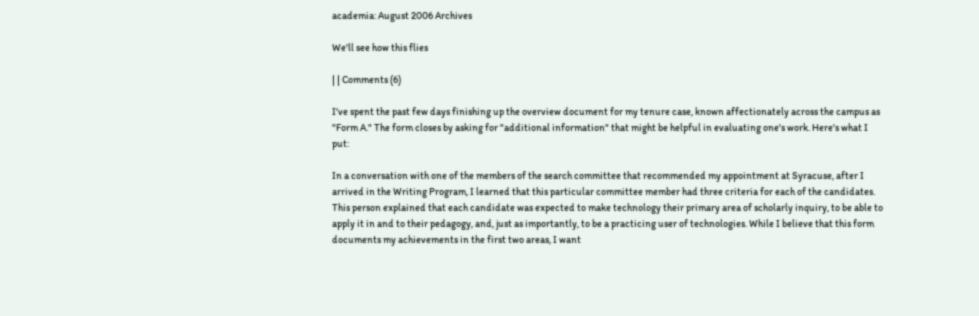academia: August 2006 Archives

We'll see how this flies

| | Comments (6)

I've spent the past few days finishing up the overview document for my tenure case, known affectionately across the campus as "Form A." The form closes by asking for "additional information" that might be helpful in evaluating one's work. Here's what I put:

In a conversation with one of the members of the search committee that recommended my appointment at Syracuse, after I arrived in the Writing Program, I learned that this particular committee member had three criteria for each of the candidates. This person explained that each candidate was expected to make technology their primary area of scholarly inquiry, to be able to apply it in and to their pedagogy, and, just as importantly, to be a practicing user of technologies. While I believe that this form documents my achievements in the first two areas, I want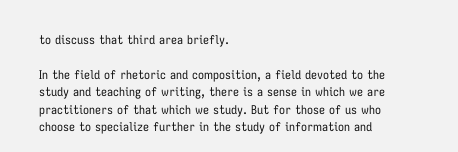to discuss that third area briefly.

In the field of rhetoric and composition, a field devoted to the study and teaching of writing, there is a sense in which we are practitioners of that which we study. But for those of us who choose to specialize further in the study of information and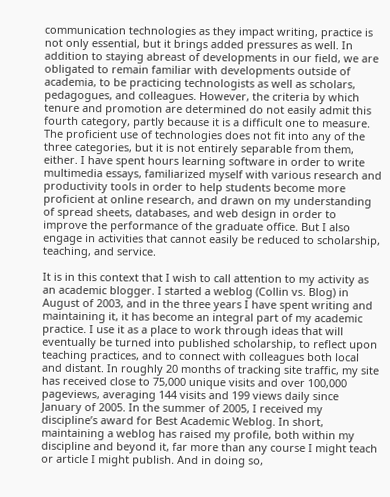communication technologies as they impact writing, practice is not only essential, but it brings added pressures as well. In addition to staying abreast of developments in our field, we are obligated to remain familiar with developments outside of academia, to be practicing technologists as well as scholars, pedagogues, and colleagues. However, the criteria by which tenure and promotion are determined do not easily admit this fourth category, partly because it is a difficult one to measure. The proficient use of technologies does not fit into any of the three categories, but it is not entirely separable from them, either. I have spent hours learning software in order to write multimedia essays, familiarized myself with various research and productivity tools in order to help students become more proficient at online research, and drawn on my understanding of spread sheets, databases, and web design in order to improve the performance of the graduate office. But I also engage in activities that cannot easily be reduced to scholarship, teaching, and service.

It is in this context that I wish to call attention to my activity as an academic blogger. I started a weblog (Collin vs. Blog) in August of 2003, and in the three years I have spent writing and maintaining it, it has become an integral part of my academic practice. I use it as a place to work through ideas that will eventually be turned into published scholarship, to reflect upon teaching practices, and to connect with colleagues both local and distant. In roughly 20 months of tracking site traffic, my site has received close to 75,000 unique visits and over 100,000 pageviews, averaging 144 visits and 199 views daily since January of 2005. In the summer of 2005, I received my discipline’s award for Best Academic Weblog. In short, maintaining a weblog has raised my profile, both within my discipline and beyond it, far more than any course I might teach or article I might publish. And in doing so,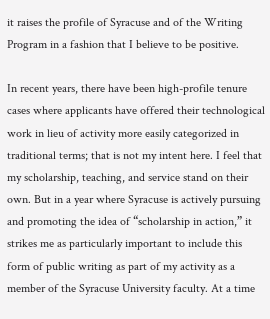it raises the profile of Syracuse and of the Writing Program in a fashion that I believe to be positive.

In recent years, there have been high-profile tenure cases where applicants have offered their technological work in lieu of activity more easily categorized in traditional terms; that is not my intent here. I feel that my scholarship, teaching, and service stand on their own. But in a year where Syracuse is actively pursuing and promoting the idea of “scholarship in action,” it strikes me as particularly important to include this form of public writing as part of my activity as a member of the Syracuse University faculty. At a time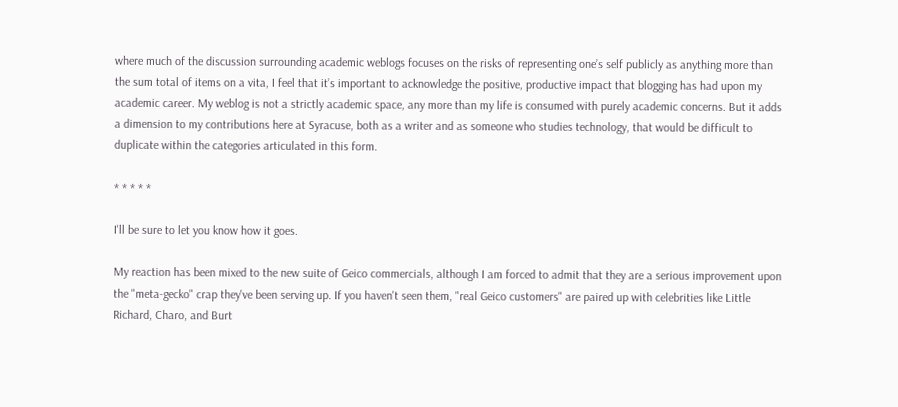where much of the discussion surrounding academic weblogs focuses on the risks of representing one’s self publicly as anything more than the sum total of items on a vita, I feel that it’s important to acknowledge the positive, productive impact that blogging has had upon my academic career. My weblog is not a strictly academic space, any more than my life is consumed with purely academic concerns. But it adds a dimension to my contributions here at Syracuse, both as a writer and as someone who studies technology, that would be difficult to duplicate within the categories articulated in this form.

* * * * *

I'll be sure to let you know how it goes.

My reaction has been mixed to the new suite of Geico commercials, although I am forced to admit that they are a serious improvement upon the "meta-gecko" crap they've been serving up. If you haven't seen them, "real Geico customers" are paired up with celebrities like Little Richard, Charo, and Burt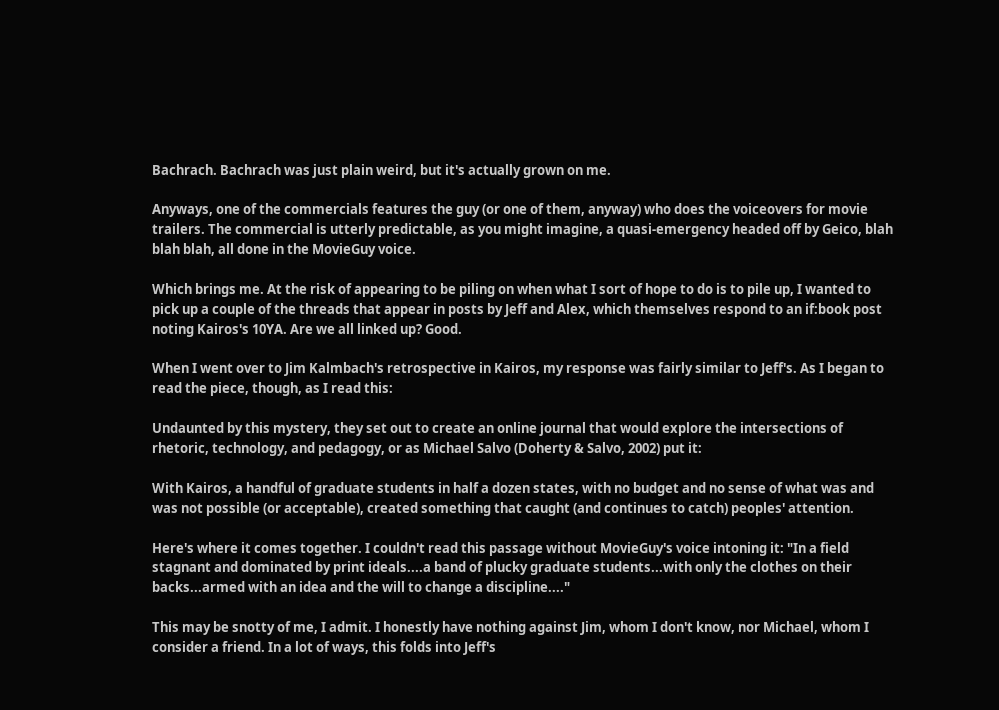Bachrach. Bachrach was just plain weird, but it's actually grown on me.

Anyways, one of the commercials features the guy (or one of them, anyway) who does the voiceovers for movie trailers. The commercial is utterly predictable, as you might imagine, a quasi-emergency headed off by Geico, blah blah blah, all done in the MovieGuy voice.

Which brings me. At the risk of appearing to be piling on when what I sort of hope to do is to pile up, I wanted to pick up a couple of the threads that appear in posts by Jeff and Alex, which themselves respond to an if:book post noting Kairos's 10YA. Are we all linked up? Good.

When I went over to Jim Kalmbach's retrospective in Kairos, my response was fairly similar to Jeff's. As I began to read the piece, though, as I read this:

Undaunted by this mystery, they set out to create an online journal that would explore the intersections of rhetoric, technology, and pedagogy, or as Michael Salvo (Doherty & Salvo, 2002) put it:

With Kairos, a handful of graduate students in half a dozen states, with no budget and no sense of what was and was not possible (or acceptable), created something that caught (and continues to catch) peoples' attention.

Here's where it comes together. I couldn't read this passage without MovieGuy's voice intoning it: "In a field stagnant and dominated by print ideals....a band of plucky graduate students...with only the clothes on their backs...armed with an idea and the will to change a discipline...."

This may be snotty of me, I admit. I honestly have nothing against Jim, whom I don't know, nor Michael, whom I consider a friend. In a lot of ways, this folds into Jeff's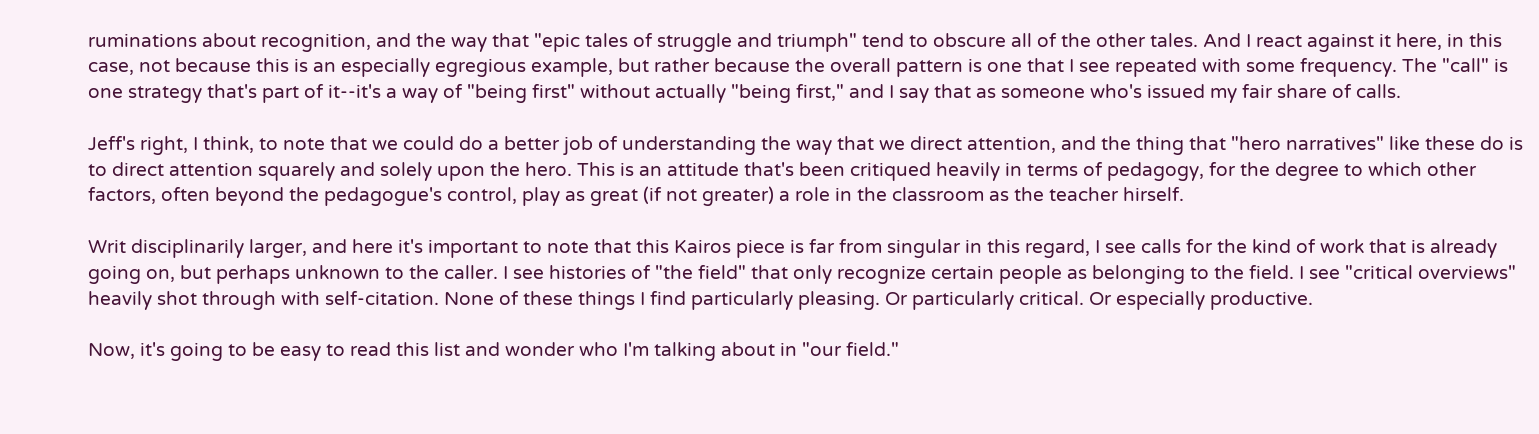ruminations about recognition, and the way that "epic tales of struggle and triumph" tend to obscure all of the other tales. And I react against it here, in this case, not because this is an especially egregious example, but rather because the overall pattern is one that I see repeated with some frequency. The "call" is one strategy that's part of it--it's a way of "being first" without actually "being first," and I say that as someone who's issued my fair share of calls.

Jeff's right, I think, to note that we could do a better job of understanding the way that we direct attention, and the thing that "hero narratives" like these do is to direct attention squarely and solely upon the hero. This is an attitude that's been critiqued heavily in terms of pedagogy, for the degree to which other factors, often beyond the pedagogue's control, play as great (if not greater) a role in the classroom as the teacher hirself.

Writ disciplinarily larger, and here it's important to note that this Kairos piece is far from singular in this regard, I see calls for the kind of work that is already going on, but perhaps unknown to the caller. I see histories of "the field" that only recognize certain people as belonging to the field. I see "critical overviews" heavily shot through with self-citation. None of these things I find particularly pleasing. Or particularly critical. Or especially productive.

Now, it's going to be easy to read this list and wonder who I'm talking about in "our field."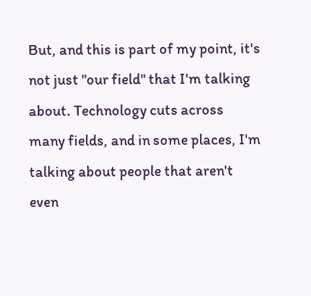But, and this is part of my point, it's not just "our field" that I'm talking about. Technology cuts across many fields, and in some places, I'm talking about people that aren't even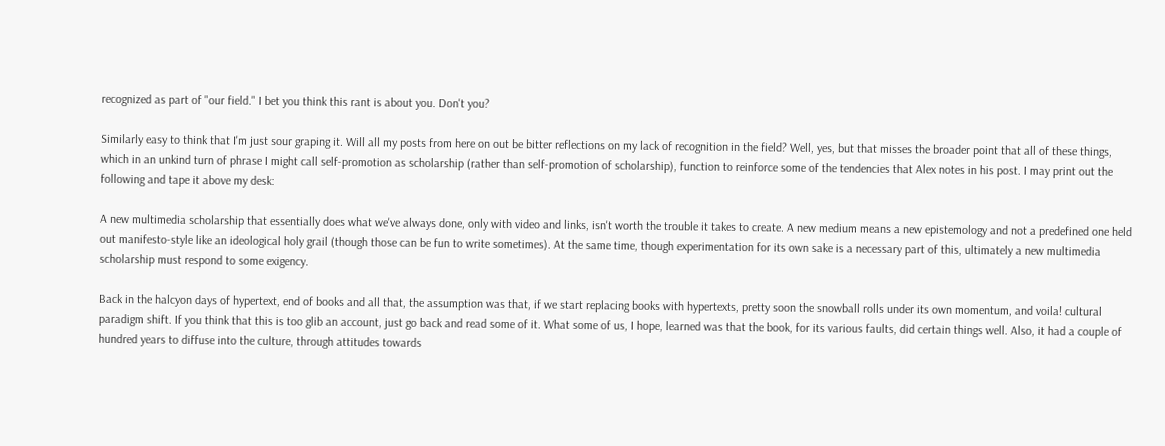recognized as part of "our field." I bet you think this rant is about you. Don't you?

Similarly easy to think that I'm just sour graping it. Will all my posts from here on out be bitter reflections on my lack of recognition in the field? Well, yes, but that misses the broader point that all of these things, which in an unkind turn of phrase I might call self-promotion as scholarship (rather than self-promotion of scholarship), function to reinforce some of the tendencies that Alex notes in his post. I may print out the following and tape it above my desk:

A new multimedia scholarship that essentially does what we've always done, only with video and links, isn't worth the trouble it takes to create. A new medium means a new epistemology and not a predefined one held out manifesto-style like an ideological holy grail (though those can be fun to write sometimes). At the same time, though experimentation for its own sake is a necessary part of this, ultimately a new multimedia scholarship must respond to some exigency.

Back in the halcyon days of hypertext, end of books and all that, the assumption was that, if we start replacing books with hypertexts, pretty soon the snowball rolls under its own momentum, and voila! cultural paradigm shift. If you think that this is too glib an account, just go back and read some of it. What some of us, I hope, learned was that the book, for its various faults, did certain things well. Also, it had a couple of hundred years to diffuse into the culture, through attitudes towards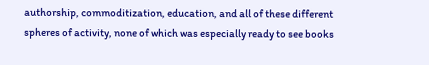authorship, commoditization, education, and all of these different spheres of activity, none of which was especially ready to see books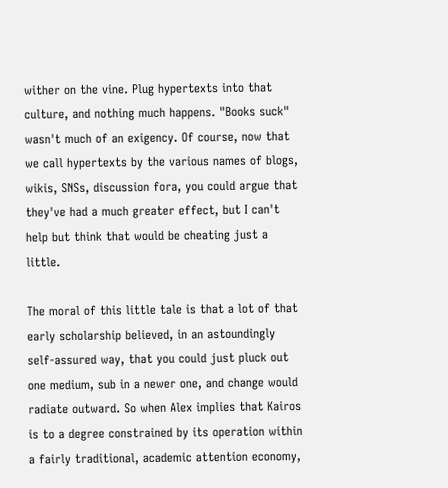wither on the vine. Plug hypertexts into that culture, and nothing much happens. "Books suck" wasn't much of an exigency. Of course, now that we call hypertexts by the various names of blogs, wikis, SNSs, discussion fora, you could argue that they've had a much greater effect, but I can't help but think that would be cheating just a little.

The moral of this little tale is that a lot of that early scholarship believed, in an astoundingly self-assured way, that you could just pluck out one medium, sub in a newer one, and change would radiate outward. So when Alex implies that Kairos is to a degree constrained by its operation within a fairly traditional, academic attention economy,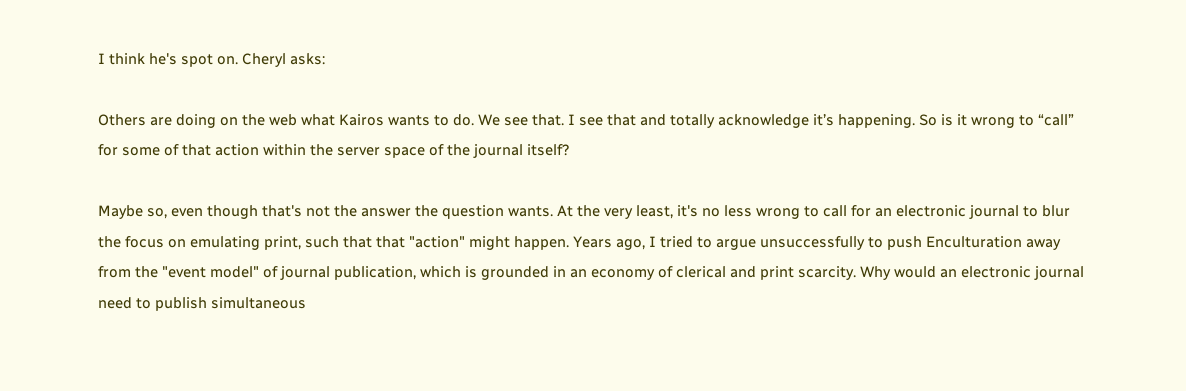I think he's spot on. Cheryl asks:

Others are doing on the web what Kairos wants to do. We see that. I see that and totally acknowledge it’s happening. So is it wrong to “call” for some of that action within the server space of the journal itself?

Maybe so, even though that's not the answer the question wants. At the very least, it's no less wrong to call for an electronic journal to blur the focus on emulating print, such that that "action" might happen. Years ago, I tried to argue unsuccessfully to push Enculturation away from the "event model" of journal publication, which is grounded in an economy of clerical and print scarcity. Why would an electronic journal need to publish simultaneous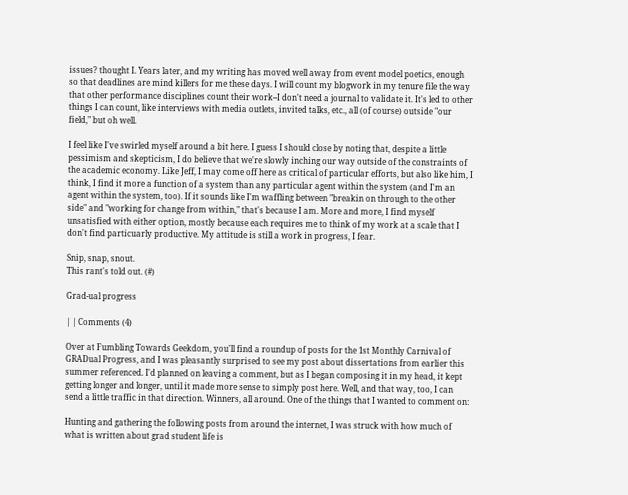issues? thought I. Years later, and my writing has moved well away from event model poetics, enough so that deadlines are mind killers for me these days. I will count my blogwork in my tenure file the way that other performance disciplines count their work--I don't need a journal to validate it. It's led to other things I can count, like interviews with media outlets, invited talks, etc., all (of course) outside "our field," but oh well.

I feel like I've swirled myself around a bit here. I guess I should close by noting that, despite a little pessimism and skepticism, I do believe that we're slowly inching our way outside of the constraints of the academic economy. Like Jeff, I may come off here as critical of particular efforts, but also like him, I think, I find it more a function of a system than any particular agent within the system (and I'm an agent within the system, too). If it sounds like I'm waffling between "breakin on through to the other side" and "working for change from within," that's because I am. More and more, I find myself unsatisfied with either option, mostly because each requires me to think of my work at a scale that I don't find particuarly productive. My attitude is still a work in progress, I fear.

Snip, snap, snout.
This rant's told out. (#)

Grad-ual progress

| | Comments (4)

Over at Fumbling Towards Geekdom, you'll find a roundup of posts for the 1st Monthly Carnival of GRADual Progress, and I was pleasantly surprised to see my post about dissertations from earlier this summer referenced. I'd planned on leaving a comment, but as I began composing it in my head, it kept getting longer and longer, until it made more sense to simply post here. Well, and that way, too, I can send a little traffic in that direction. Winners, all around. One of the things that I wanted to comment on:

Hunting and gathering the following posts from around the internet, I was struck with how much of what is written about grad student life is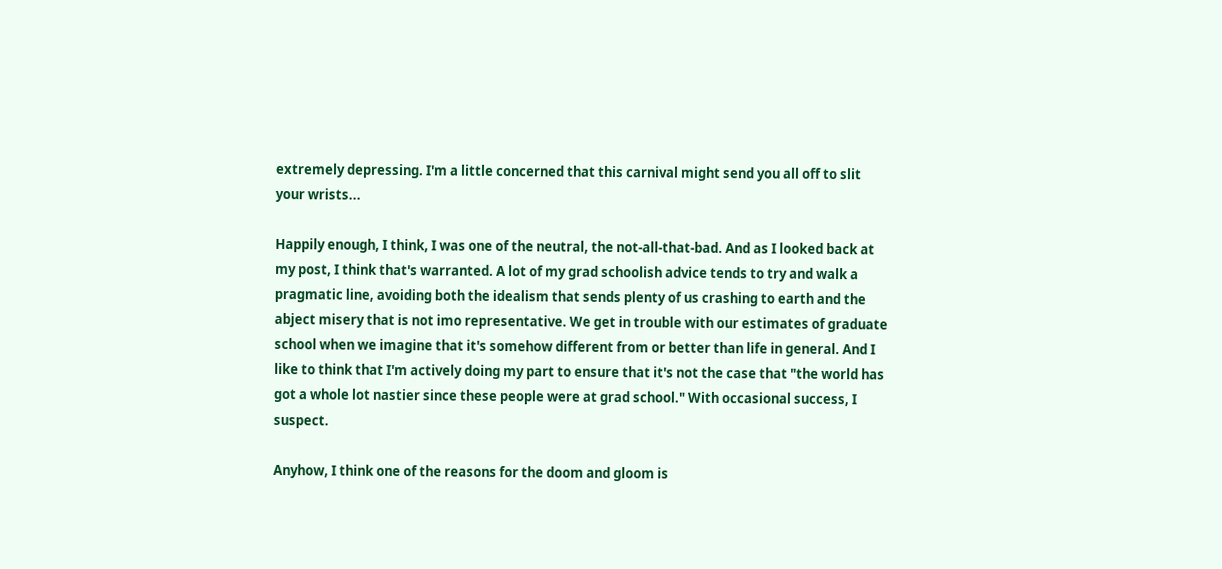extremely depressing. I'm a little concerned that this carnival might send you all off to slit your wrists...

Happily enough, I think, I was one of the neutral, the not-all-that-bad. And as I looked back at my post, I think that's warranted. A lot of my grad schoolish advice tends to try and walk a pragmatic line, avoiding both the idealism that sends plenty of us crashing to earth and the abject misery that is not imo representative. We get in trouble with our estimates of graduate school when we imagine that it's somehow different from or better than life in general. And I like to think that I'm actively doing my part to ensure that it's not the case that "the world has got a whole lot nastier since these people were at grad school." With occasional success, I suspect.

Anyhow, I think one of the reasons for the doom and gloom is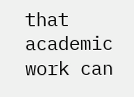that academic work can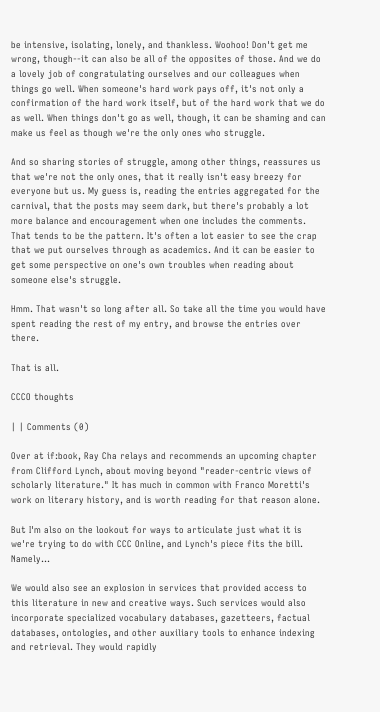be intensive, isolating, lonely, and thankless. Woohoo! Don't get me wrong, though--it can also be all of the opposites of those. And we do a lovely job of congratulating ourselves and our colleagues when things go well. When someone's hard work pays off, it's not only a confirmation of the hard work itself, but of the hard work that we do as well. When things don't go as well, though, it can be shaming and can make us feel as though we're the only ones who struggle.

And so sharing stories of struggle, among other things, reassures us that we're not the only ones, that it really isn't easy breezy for everyone but us. My guess is, reading the entries aggregated for the carnival, that the posts may seem dark, but there's probably a lot more balance and encouragement when one includes the comments. That tends to be the pattern. It's often a lot easier to see the crap that we put ourselves through as academics. And it can be easier to get some perspective on one's own troubles when reading about someone else's struggle.

Hmm. That wasn't so long after all. So take all the time you would have spent reading the rest of my entry, and browse the entries over there.

That is all.

CCCO thoughts

| | Comments (0)

Over at if:book, Ray Cha relays and recommends an upcoming chapter from Clifford Lynch, about moving beyond "reader-centric views of scholarly literature." It has much in common with Franco Moretti's work on literary history, and is worth reading for that reason alone.

But I'm also on the lookout for ways to articulate just what it is we're trying to do with CCC Online, and Lynch's piece fits the bill. Namely...

We would also see an explosion in services that provided access to this literature in new and creative ways. Such services would also incorporate specialized vocabulary databases, gazetteers, factual databases, ontologies, and other auxiliary tools to enhance indexing and retrieval. They would rapidly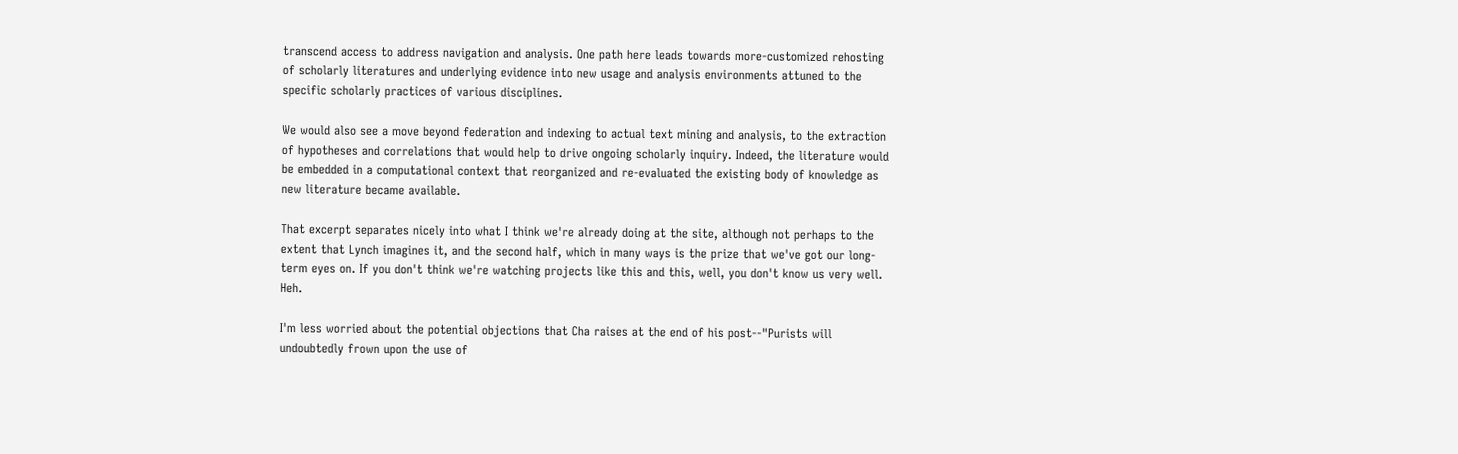transcend access to address navigation and analysis. One path here leads towards more-customized rehosting of scholarly literatures and underlying evidence into new usage and analysis environments attuned to the specific scholarly practices of various disciplines.

We would also see a move beyond federation and indexing to actual text mining and analysis, to the extraction of hypotheses and correlations that would help to drive ongoing scholarly inquiry. Indeed, the literature would be embedded in a computational context that reorganized and re-evaluated the existing body of knowledge as new literature became available.

That excerpt separates nicely into what I think we're already doing at the site, although not perhaps to the extent that Lynch imagines it, and the second half, which in many ways is the prize that we've got our long-term eyes on. If you don't think we're watching projects like this and this, well, you don't know us very well. Heh.

I'm less worried about the potential objections that Cha raises at the end of his post--"Purists will undoubtedly frown upon the use of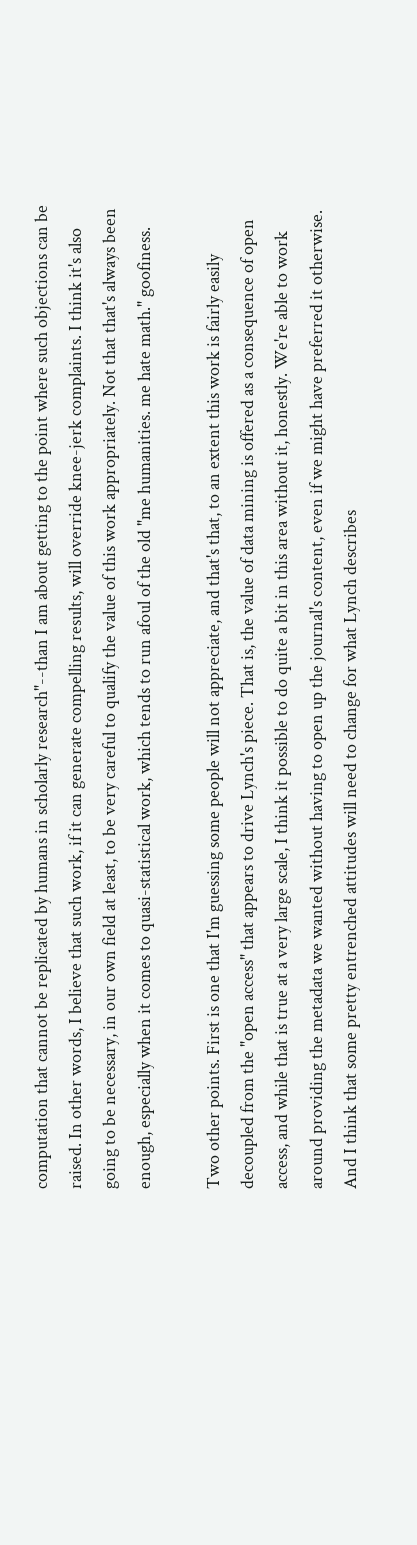computation that cannot be replicated by humans in scholarly research"--than I am about getting to the point where such objections can be raised. In other words, I believe that such work, if it can generate compelling results, will override knee-jerk complaints. I think it's also going to be necessary, in our own field at least, to be very careful to qualify the value of this work appropriately. Not that that's always been enough, especially when it comes to quasi-statistical work, which tends to run afoul of the old "me humanities. me hate math." goofiness.

Two other points. First is one that I'm guessing some people will not appreciate, and that's that, to an extent this work is fairly easily decoupled from the "open access" that appears to drive Lynch's piece. That is, the value of data mining is offered as a consequence of open access, and while that is true at a very large scale, I think it possible to do quite a bit in this area without it, honestly. We're able to work around providing the metadata we wanted without having to open up the journal's content, even if we might have preferred it otherwise. And I think that some pretty entrenched attitudes will need to change for what Lynch describes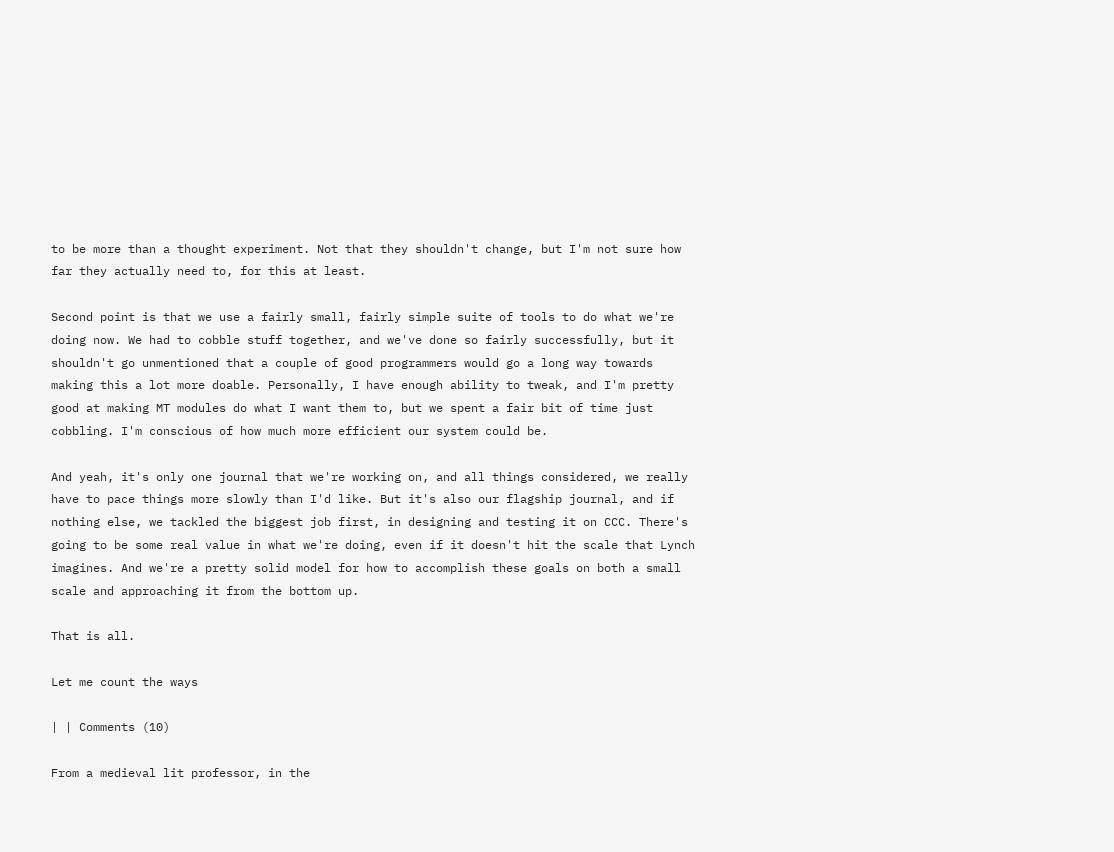to be more than a thought experiment. Not that they shouldn't change, but I'm not sure how far they actually need to, for this at least.

Second point is that we use a fairly small, fairly simple suite of tools to do what we're doing now. We had to cobble stuff together, and we've done so fairly successfully, but it shouldn't go unmentioned that a couple of good programmers would go a long way towards making this a lot more doable. Personally, I have enough ability to tweak, and I'm pretty good at making MT modules do what I want them to, but we spent a fair bit of time just cobbling. I'm conscious of how much more efficient our system could be.

And yeah, it's only one journal that we're working on, and all things considered, we really have to pace things more slowly than I'd like. But it's also our flagship journal, and if nothing else, we tackled the biggest job first, in designing and testing it on CCC. There's going to be some real value in what we're doing, even if it doesn't hit the scale that Lynch imagines. And we're a pretty solid model for how to accomplish these goals on both a small scale and approaching it from the bottom up.

That is all.

Let me count the ways

| | Comments (10)

From a medieval lit professor, in the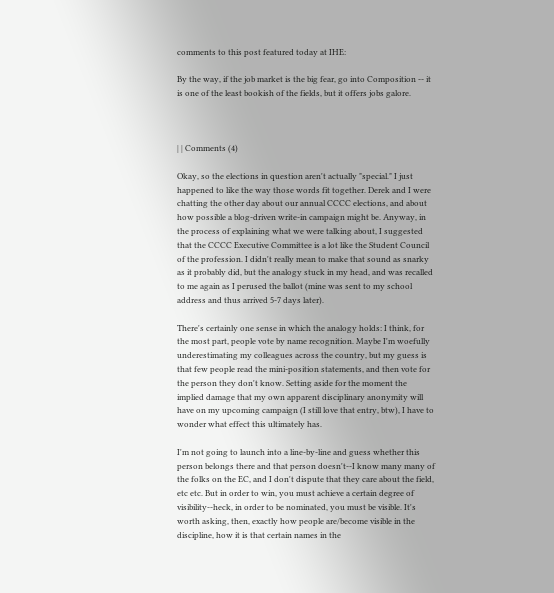comments to this post featured today at IHE:

By the way, if the job market is the big fear, go into Composition -- it is one of the least bookish of the fields, but it offers jobs galore.



| | Comments (4)

Okay, so the elections in question aren't actually "special." I just happened to like the way those words fit together. Derek and I were chatting the other day about our annual CCCC elections, and about how possible a blog-driven write-in campaign might be. Anyway, in the process of explaining what we were talking about, I suggested that the CCCC Executive Committee is a lot like the Student Council of the profession. I didn't really mean to make that sound as snarky as it probably did, but the analogy stuck in my head, and was recalled to me again as I perused the ballot (mine was sent to my school address and thus arrived 5-7 days later).

There's certainly one sense in which the analogy holds: I think, for the most part, people vote by name recognition. Maybe I'm woefully underestimating my colleagues across the country, but my guess is that few people read the mini-position statements, and then vote for the person they don't know. Setting aside for the moment the implied damage that my own apparent disciplinary anonymity will have on my upcoming campaign (I still love that entry, btw), I have to wonder what effect this ultimately has.

I'm not going to launch into a line-by-line and guess whether this person belongs there and that person doesn't--I know many many of the folks on the EC, and I don't dispute that they care about the field, etc etc. But in order to win, you must achieve a certain degree of visibility--heck, in order to be nominated, you must be visible. It's worth asking, then, exactly how people are/become visible in the discipline, how it is that certain names in the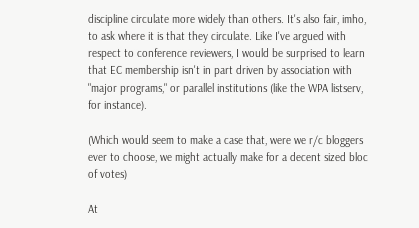discipline circulate more widely than others. It's also fair, imho, to ask where it is that they circulate. Like I've argued with respect to conference reviewers, I would be surprised to learn that EC membership isn't in part driven by association with "major programs," or parallel institutions (like the WPA listserv, for instance).

(Which would seem to make a case that, were we r/c bloggers ever to choose, we might actually make for a decent sized bloc of votes)

At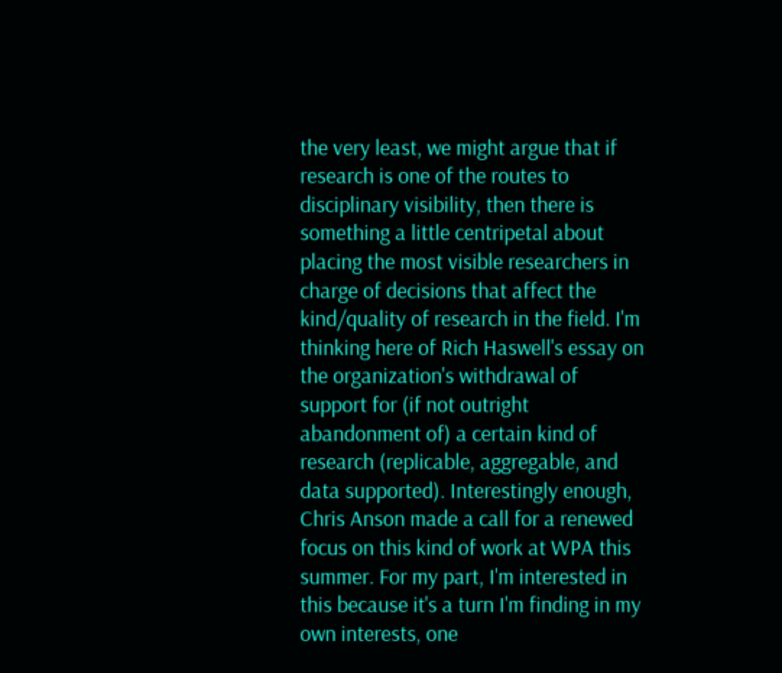the very least, we might argue that if research is one of the routes to disciplinary visibility, then there is something a little centripetal about placing the most visible researchers in charge of decisions that affect the kind/quality of research in the field. I'm thinking here of Rich Haswell's essay on the organization's withdrawal of support for (if not outright abandonment of) a certain kind of research (replicable, aggregable, and data supported). Interestingly enough, Chris Anson made a call for a renewed focus on this kind of work at WPA this summer. For my part, I'm interested in this because it's a turn I'm finding in my own interests, one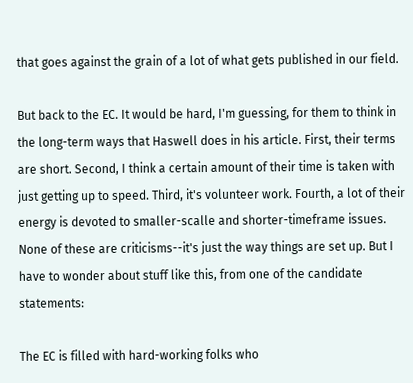that goes against the grain of a lot of what gets published in our field.

But back to the EC. It would be hard, I'm guessing, for them to think in the long-term ways that Haswell does in his article. First, their terms are short. Second, I think a certain amount of their time is taken with just getting up to speed. Third, it's volunteer work. Fourth, a lot of their energy is devoted to smaller-scalle and shorter-timeframe issues. None of these are criticisms--it's just the way things are set up. But I have to wonder about stuff like this, from one of the candidate statements:

The EC is filled with hard-working folks who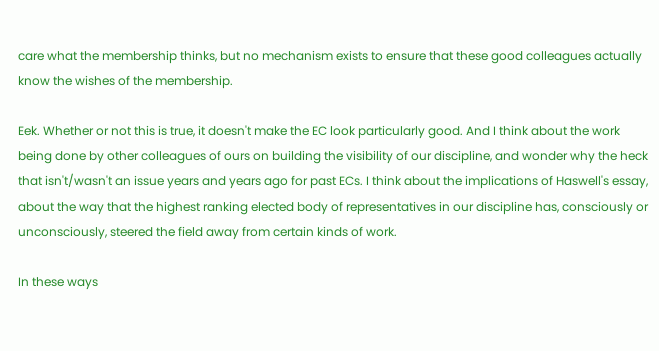care what the membership thinks, but no mechanism exists to ensure that these good colleagues actually know the wishes of the membership.

Eek. Whether or not this is true, it doesn't make the EC look particularly good. And I think about the work being done by other colleagues of ours on building the visibility of our discipline, and wonder why the heck that isn't/wasn't an issue years and years ago for past ECs. I think about the implications of Haswell's essay, about the way that the highest ranking elected body of representatives in our discipline has, consciously or unconsciously, steered the field away from certain kinds of work.

In these ways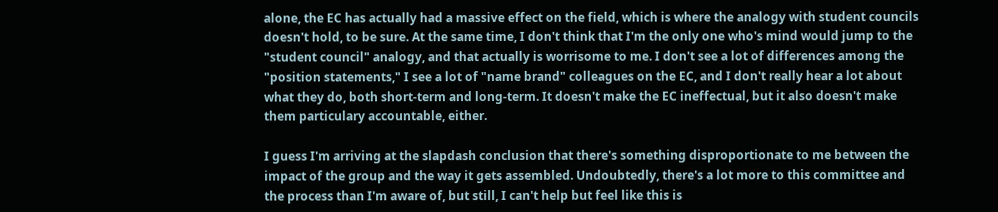alone, the EC has actually had a massive effect on the field, which is where the analogy with student councils doesn't hold, to be sure. At the same time, I don't think that I'm the only one who's mind would jump to the "student council" analogy, and that actually is worrisome to me. I don't see a lot of differences among the "position statements," I see a lot of "name brand" colleagues on the EC, and I don't really hear a lot about what they do, both short-term and long-term. It doesn't make the EC ineffectual, but it also doesn't make them particulary accountable, either.

I guess I'm arriving at the slapdash conclusion that there's something disproportionate to me between the impact of the group and the way it gets assembled. Undoubtedly, there's a lot more to this committee and the process than I'm aware of, but still, I can't help but feel like this is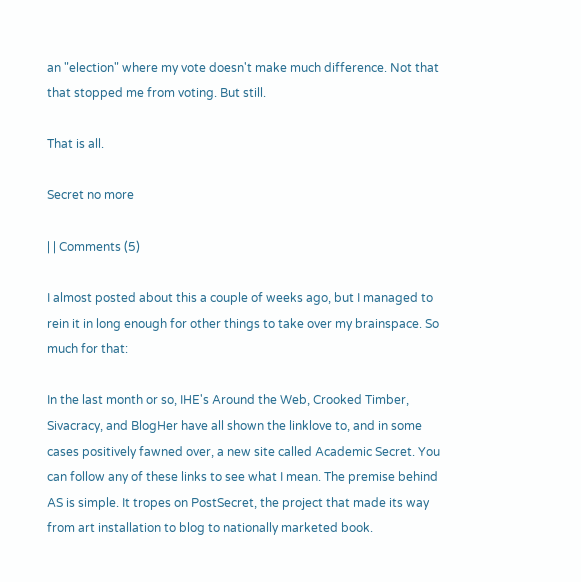an "election" where my vote doesn't make much difference. Not that that stopped me from voting. But still.

That is all.

Secret no more

| | Comments (5)

I almost posted about this a couple of weeks ago, but I managed to rein it in long enough for other things to take over my brainspace. So much for that:

In the last month or so, IHE's Around the Web, Crooked Timber, Sivacracy, and BlogHer have all shown the linklove to, and in some cases positively fawned over, a new site called Academic Secret. You can follow any of these links to see what I mean. The premise behind AS is simple. It tropes on PostSecret, the project that made its way from art installation to blog to nationally marketed book.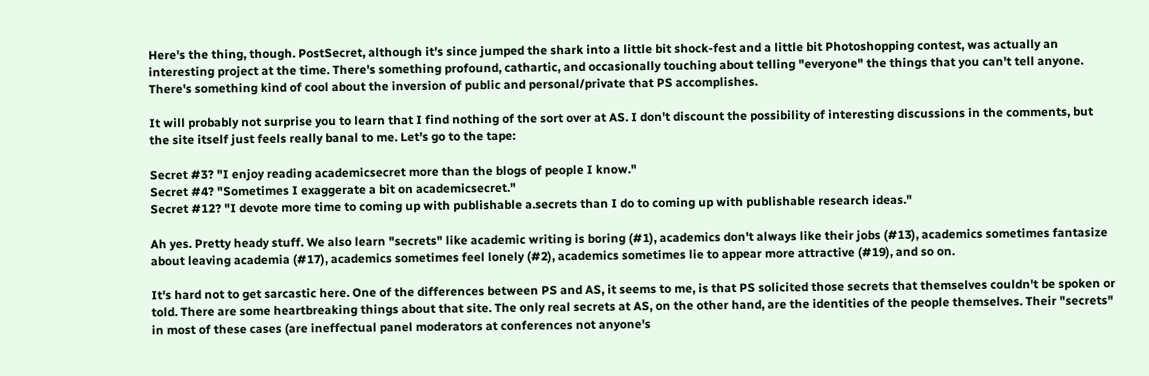Here's the thing, though. PostSecret, although it's since jumped the shark into a little bit shock-fest and a little bit Photoshopping contest, was actually an interesting project at the time. There's something profound, cathartic, and occasionally touching about telling "everyone" the things that you can't tell anyone. There's something kind of cool about the inversion of public and personal/private that PS accomplishes.

It will probably not surprise you to learn that I find nothing of the sort over at AS. I don't discount the possibility of interesting discussions in the comments, but the site itself just feels really banal to me. Let's go to the tape:

Secret #3? "I enjoy reading academicsecret more than the blogs of people I know."
Secret #4? "Sometimes I exaggerate a bit on academicsecret."
Secret #12? "I devote more time to coming up with publishable a.secrets than I do to coming up with publishable research ideas."

Ah yes. Pretty heady stuff. We also learn "secrets" like academic writing is boring (#1), academics don't always like their jobs (#13), academics sometimes fantasize about leaving academia (#17), academics sometimes feel lonely (#2), academics sometimes lie to appear more attractive (#19), and so on.

It's hard not to get sarcastic here. One of the differences between PS and AS, it seems to me, is that PS solicited those secrets that themselves couldn't be spoken or told. There are some heartbreaking things about that site. The only real secrets at AS, on the other hand, are the identities of the people themselves. Their "secrets" in most of these cases (are ineffectual panel moderators at conferences not anyone's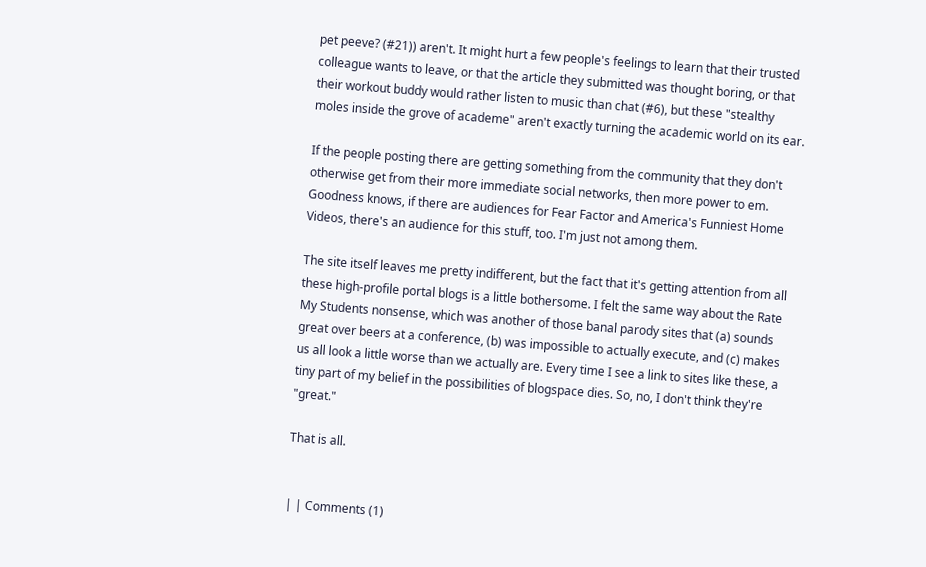pet peeve? (#21)) aren't. It might hurt a few people's feelings to learn that their trusted colleague wants to leave, or that the article they submitted was thought boring, or that their workout buddy would rather listen to music than chat (#6), but these "stealthy moles inside the grove of academe" aren't exactly turning the academic world on its ear.

If the people posting there are getting something from the community that they don't otherwise get from their more immediate social networks, then more power to em. Goodness knows, if there are audiences for Fear Factor and America's Funniest Home Videos, there's an audience for this stuff, too. I'm just not among them.

The site itself leaves me pretty indifferent, but the fact that it's getting attention from all these high-profile portal blogs is a little bothersome. I felt the same way about the Rate My Students nonsense, which was another of those banal parody sites that (a) sounds great over beers at a conference, (b) was impossible to actually execute, and (c) makes us all look a little worse than we actually are. Every time I see a link to sites like these, a tiny part of my belief in the possibilities of blogspace dies. So, no, I don't think they're "great."

That is all.


| | Comments (1)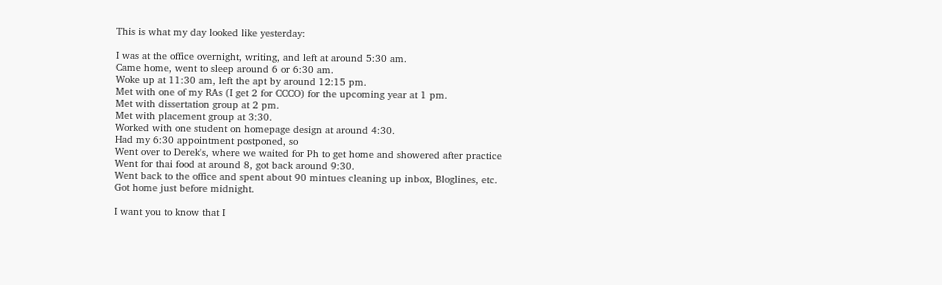This is what my day looked like yesterday:

I was at the office overnight, writing, and left at around 5:30 am.
Came home, went to sleep around 6 or 6:30 am.
Woke up at 11:30 am, left the apt by around 12:15 pm.
Met with one of my RAs (I get 2 for CCCO) for the upcoming year at 1 pm.
Met with dissertation group at 2 pm.
Met with placement group at 3:30.
Worked with one student on homepage design at around 4:30.
Had my 6:30 appointment postponed, so
Went over to Derek's, where we waited for Ph to get home and showered after practice
Went for thai food at around 8, got back around 9:30.
Went back to the office and spent about 90 mintues cleaning up inbox, Bloglines, etc.
Got home just before midnight.

I want you to know that I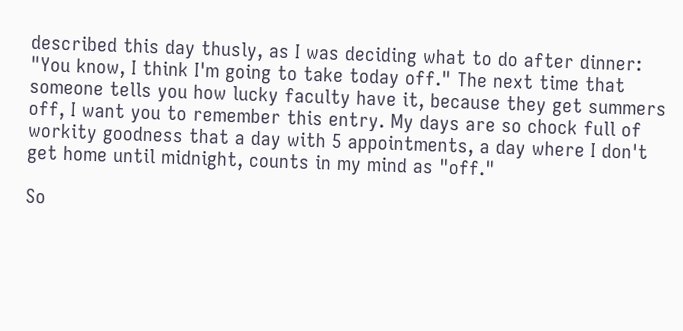described this day thusly, as I was deciding what to do after dinner: "You know, I think I'm going to take today off." The next time that someone tells you how lucky faculty have it, because they get summers off, I want you to remember this entry. My days are so chock full of workity goodness that a day with 5 appointments, a day where I don't get home until midnight, counts in my mind as "off."

So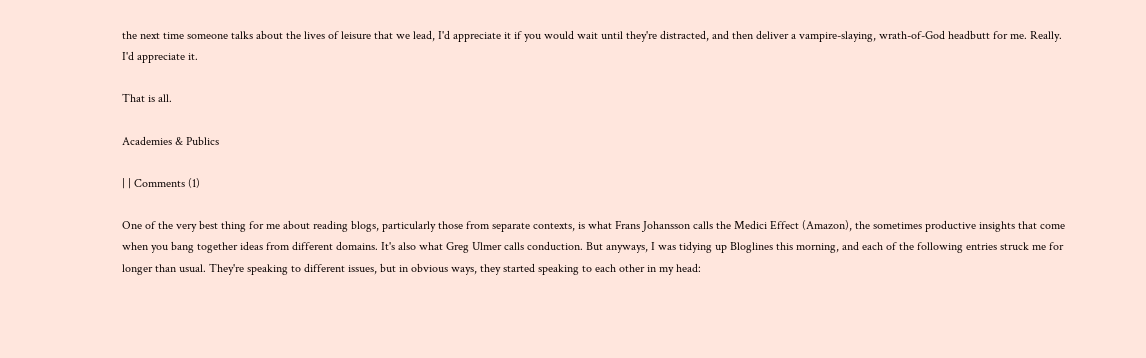the next time someone talks about the lives of leisure that we lead, I'd appreciate it if you would wait until they're distracted, and then deliver a vampire-slaying, wrath-of-God headbutt for me. Really. I'd appreciate it.

That is all.

Academies & Publics

| | Comments (1)

One of the very best thing for me about reading blogs, particularly those from separate contexts, is what Frans Johansson calls the Medici Effect (Amazon), the sometimes productive insights that come when you bang together ideas from different domains. It's also what Greg Ulmer calls conduction. But anyways, I was tidying up Bloglines this morning, and each of the following entries struck me for longer than usual. They're speaking to different issues, but in obvious ways, they started speaking to each other in my head: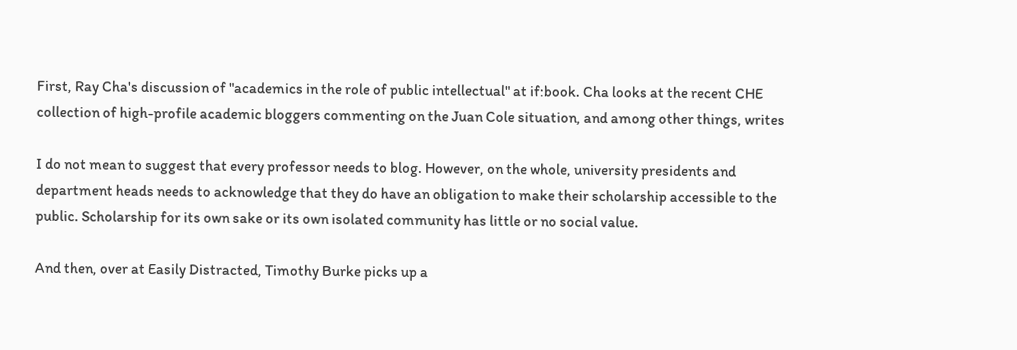First, Ray Cha's discussion of "academics in the role of public intellectual" at if:book. Cha looks at the recent CHE collection of high-profile academic bloggers commenting on the Juan Cole situation, and among other things, writes

I do not mean to suggest that every professor needs to blog. However, on the whole, university presidents and department heads needs to acknowledge that they do have an obligation to make their scholarship accessible to the public. Scholarship for its own sake or its own isolated community has little or no social value.

And then, over at Easily Distracted, Timothy Burke picks up a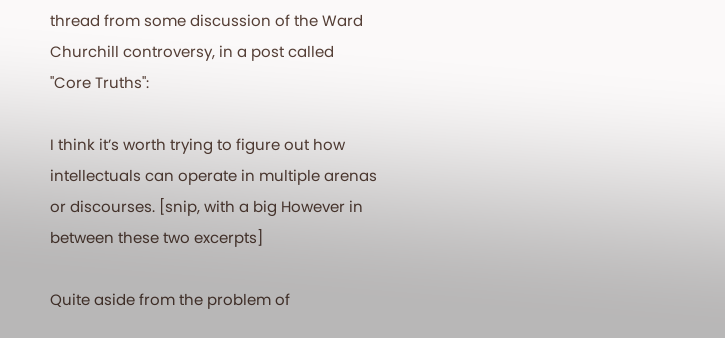thread from some discussion of the Ward Churchill controversy, in a post called "Core Truths":

I think it’s worth trying to figure out how intellectuals can operate in multiple arenas or discourses. [snip, with a big However in between these two excerpts]

Quite aside from the problem of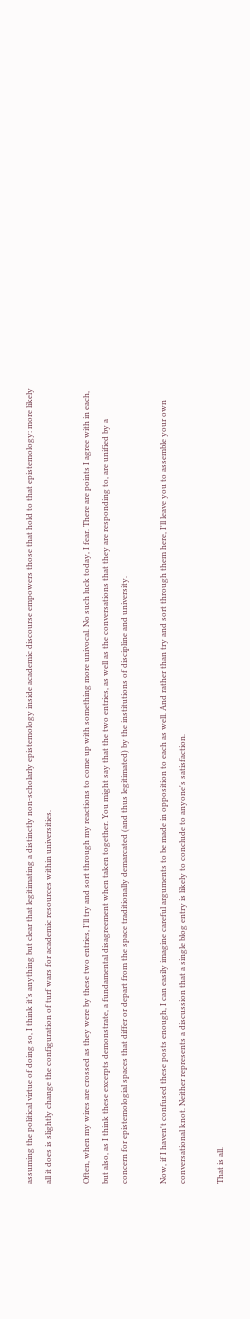assuming the political virtue of doing so, I think it’s anything but clear that legitimating a distinctly non-scholarly epistemology inside academic discourse empowers those that hold to that epistemology: more likely all it does is slightly change the configuration of turf wars for academic resources within universities.

Often, when my wires are crossed as they were by these two entries, I'll try and sort through my reactions to come up with something more univocal. No such luck today, I fear. There are points I agree with in each, but also, as I think these excerpts demonstrate, a fundamental disagreement when taken together. You might say that the two entries, as well as the conversations that they are responding to, are unified by a concern for epistemologial spaces that differ or depart from the space traditionally demarcated (and thus legitimated) by the institutions of discipline and university.

Now, if I haven't confused these posts enough, I can easily imagine careful arguments to be made in opposition to each as well. And rather than try and sort through them here, I'll leave you to assemble your own conversational knot. Neither represents a discussion that a single blog entry is likely to conclude to anyone's satisfaction.

That is all.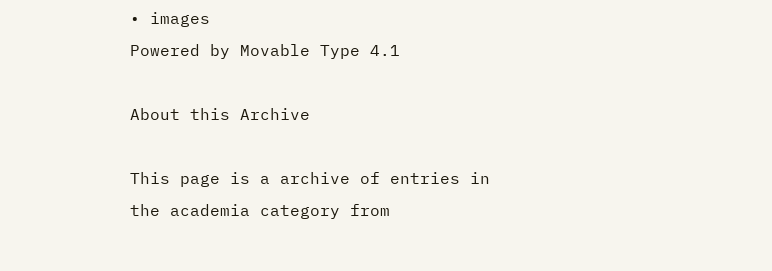• images
Powered by Movable Type 4.1

About this Archive

This page is a archive of entries in the academia category from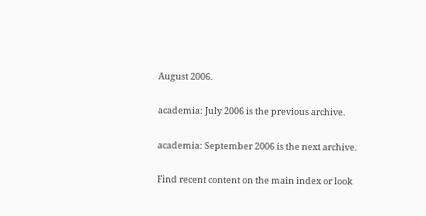August 2006.

academia: July 2006 is the previous archive.

academia: September 2006 is the next archive.

Find recent content on the main index or look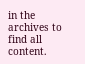in the archives to find all content.